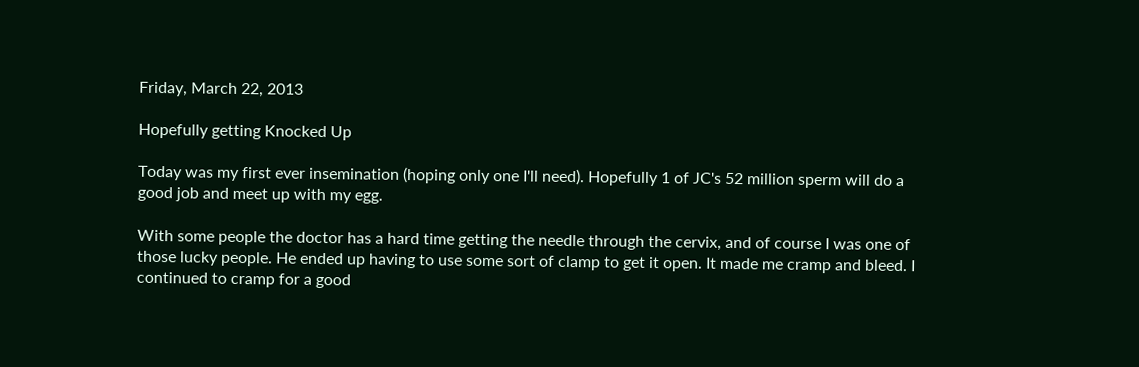Friday, March 22, 2013

Hopefully getting Knocked Up

Today was my first ever insemination (hoping only one I'll need). Hopefully 1 of JC's 52 million sperm will do a good job and meet up with my egg.

With some people the doctor has a hard time getting the needle through the cervix, and of course I was one of those lucky people. He ended up having to use some sort of clamp to get it open. It made me cramp and bleed. I continued to cramp for a good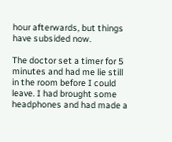hour afterwards, but things have subsided now.

The doctor set a timer for 5 minutes and had me lie still in the room before I could leave. I had brought some headphones and had made a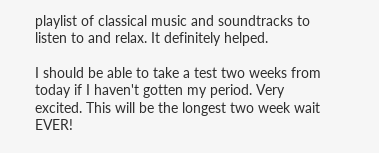playlist of classical music and soundtracks to listen to and relax. It definitely helped.

I should be able to take a test two weeks from today if I haven't gotten my period. Very excited. This will be the longest two week wait EVER!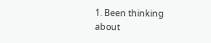1. Been thinking about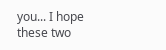you... I hope these two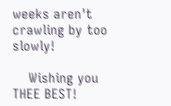weeks aren't crawling by too slowly!

    Wishing you THEE BEST!